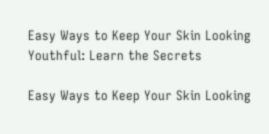Easy Ways to Keep Your Skin Looking Youthful: Learn the Secrets

Easy Ways to Keep Your Skin Looking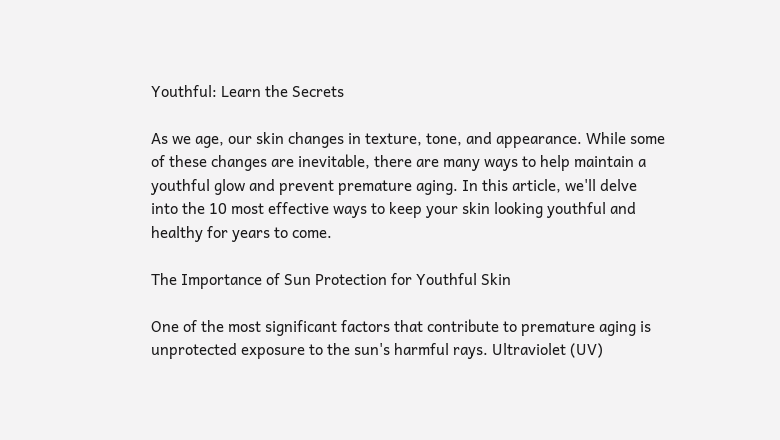Youthful: Learn the Secrets

As we age, our skin changes in texture, tone, and appearance. While some of these changes are inevitable, there are many ways to help maintain a youthful glow and prevent premature aging. In this article, we'll delve into the 10 most effective ways to keep your skin looking youthful and healthy for years to come.

The Importance of Sun Protection for Youthful Skin

One of the most significant factors that contribute to premature aging is unprotected exposure to the sun's harmful rays. Ultraviolet (UV)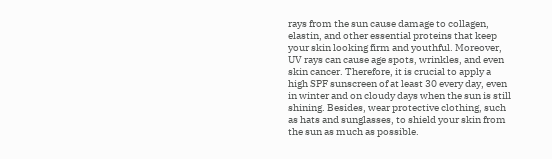rays from the sun cause damage to collagen, elastin, and other essential proteins that keep your skin looking firm and youthful. Moreover, UV rays can cause age spots, wrinkles, and even skin cancer. Therefore, it is crucial to apply a high SPF sunscreen of at least 30 every day, even in winter and on cloudy days when the sun is still shining. Besides, wear protective clothing, such as hats and sunglasses, to shield your skin from the sun as much as possible.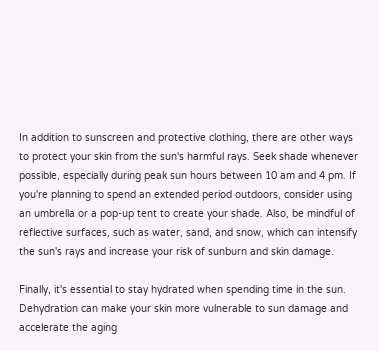In addition to sunscreen and protective clothing, there are other ways to protect your skin from the sun's harmful rays. Seek shade whenever possible, especially during peak sun hours between 10 am and 4 pm. If you're planning to spend an extended period outdoors, consider using an umbrella or a pop-up tent to create your shade. Also, be mindful of reflective surfaces, such as water, sand, and snow, which can intensify the sun's rays and increase your risk of sunburn and skin damage.

Finally, it's essential to stay hydrated when spending time in the sun. Dehydration can make your skin more vulnerable to sun damage and accelerate the aging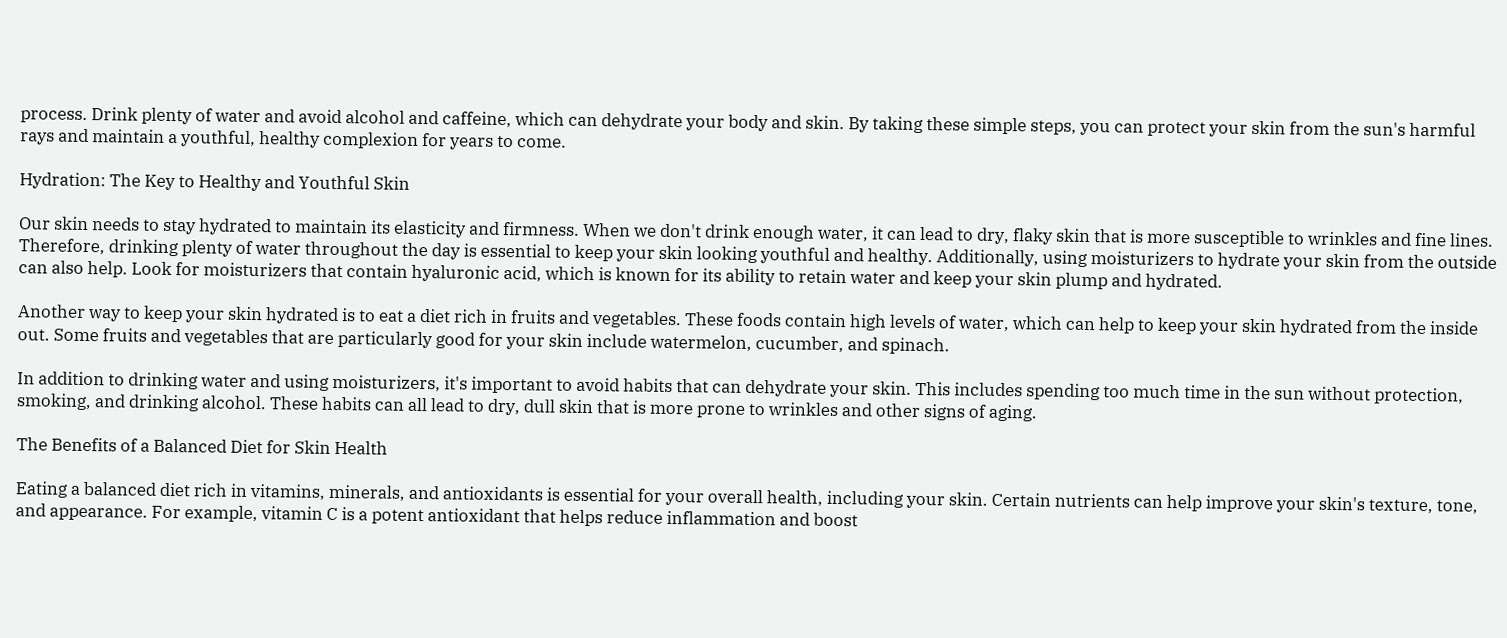process. Drink plenty of water and avoid alcohol and caffeine, which can dehydrate your body and skin. By taking these simple steps, you can protect your skin from the sun's harmful rays and maintain a youthful, healthy complexion for years to come.

Hydration: The Key to Healthy and Youthful Skin

Our skin needs to stay hydrated to maintain its elasticity and firmness. When we don't drink enough water, it can lead to dry, flaky skin that is more susceptible to wrinkles and fine lines. Therefore, drinking plenty of water throughout the day is essential to keep your skin looking youthful and healthy. Additionally, using moisturizers to hydrate your skin from the outside can also help. Look for moisturizers that contain hyaluronic acid, which is known for its ability to retain water and keep your skin plump and hydrated.

Another way to keep your skin hydrated is to eat a diet rich in fruits and vegetables. These foods contain high levels of water, which can help to keep your skin hydrated from the inside out. Some fruits and vegetables that are particularly good for your skin include watermelon, cucumber, and spinach.

In addition to drinking water and using moisturizers, it's important to avoid habits that can dehydrate your skin. This includes spending too much time in the sun without protection, smoking, and drinking alcohol. These habits can all lead to dry, dull skin that is more prone to wrinkles and other signs of aging.

The Benefits of a Balanced Diet for Skin Health

Eating a balanced diet rich in vitamins, minerals, and antioxidants is essential for your overall health, including your skin. Certain nutrients can help improve your skin's texture, tone, and appearance. For example, vitamin C is a potent antioxidant that helps reduce inflammation and boost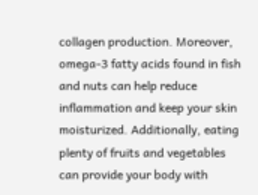collagen production. Moreover, omega-3 fatty acids found in fish and nuts can help reduce inflammation and keep your skin moisturized. Additionally, eating plenty of fruits and vegetables can provide your body with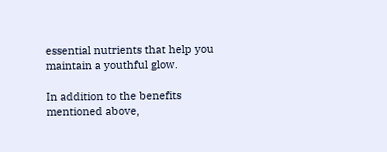essential nutrients that help you maintain a youthful glow.

In addition to the benefits mentioned above,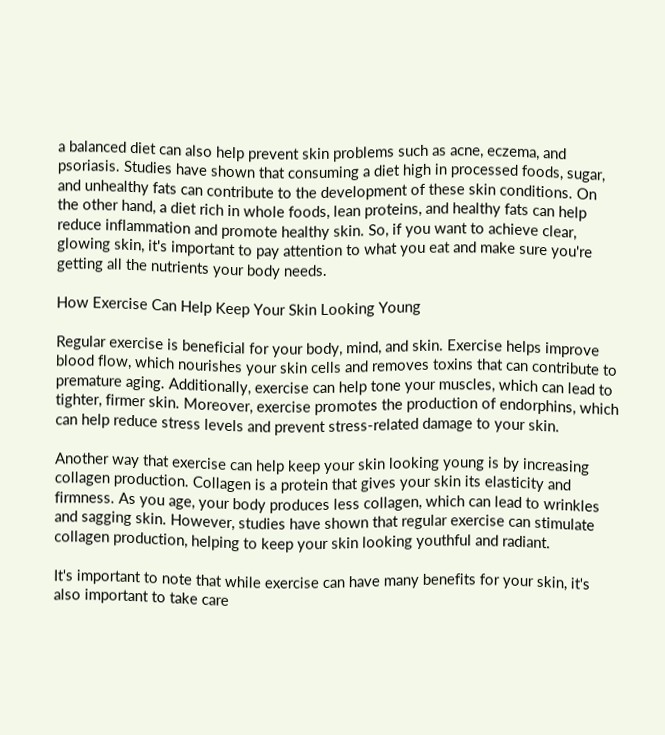a balanced diet can also help prevent skin problems such as acne, eczema, and psoriasis. Studies have shown that consuming a diet high in processed foods, sugar, and unhealthy fats can contribute to the development of these skin conditions. On the other hand, a diet rich in whole foods, lean proteins, and healthy fats can help reduce inflammation and promote healthy skin. So, if you want to achieve clear, glowing skin, it's important to pay attention to what you eat and make sure you're getting all the nutrients your body needs.

How Exercise Can Help Keep Your Skin Looking Young

Regular exercise is beneficial for your body, mind, and skin. Exercise helps improve blood flow, which nourishes your skin cells and removes toxins that can contribute to premature aging. Additionally, exercise can help tone your muscles, which can lead to tighter, firmer skin. Moreover, exercise promotes the production of endorphins, which can help reduce stress levels and prevent stress-related damage to your skin.

Another way that exercise can help keep your skin looking young is by increasing collagen production. Collagen is a protein that gives your skin its elasticity and firmness. As you age, your body produces less collagen, which can lead to wrinkles and sagging skin. However, studies have shown that regular exercise can stimulate collagen production, helping to keep your skin looking youthful and radiant.

It's important to note that while exercise can have many benefits for your skin, it's also important to take care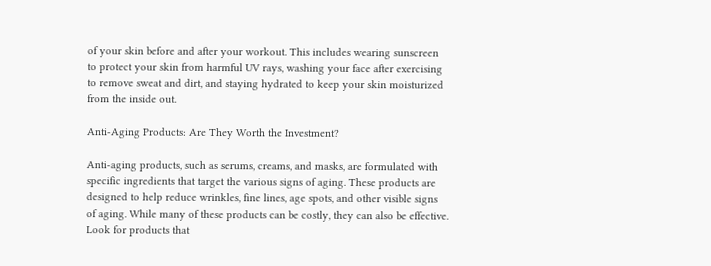of your skin before and after your workout. This includes wearing sunscreen to protect your skin from harmful UV rays, washing your face after exercising to remove sweat and dirt, and staying hydrated to keep your skin moisturized from the inside out.

Anti-Aging Products: Are They Worth the Investment?

Anti-aging products, such as serums, creams, and masks, are formulated with specific ingredients that target the various signs of aging. These products are designed to help reduce wrinkles, fine lines, age spots, and other visible signs of aging. While many of these products can be costly, they can also be effective. Look for products that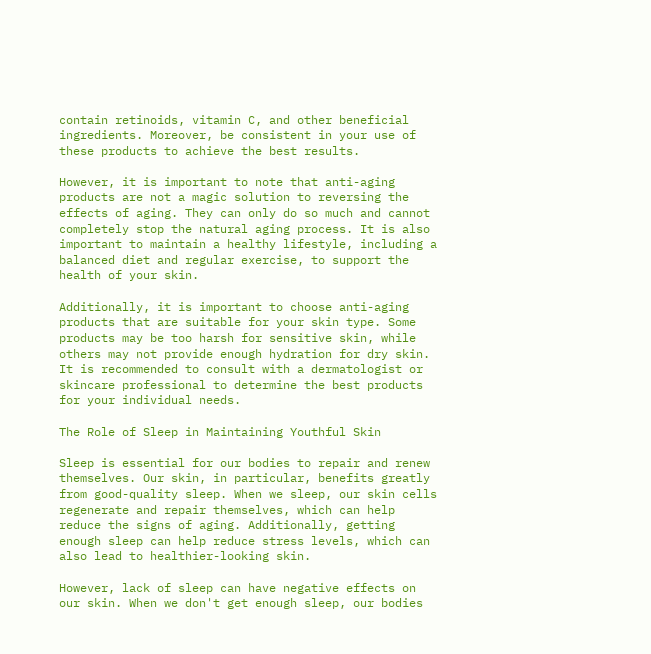contain retinoids, vitamin C, and other beneficial ingredients. Moreover, be consistent in your use of these products to achieve the best results.

However, it is important to note that anti-aging products are not a magic solution to reversing the effects of aging. They can only do so much and cannot completely stop the natural aging process. It is also important to maintain a healthy lifestyle, including a balanced diet and regular exercise, to support the health of your skin.

Additionally, it is important to choose anti-aging products that are suitable for your skin type. Some products may be too harsh for sensitive skin, while others may not provide enough hydration for dry skin. It is recommended to consult with a dermatologist or skincare professional to determine the best products for your individual needs.

The Role of Sleep in Maintaining Youthful Skin

Sleep is essential for our bodies to repair and renew themselves. Our skin, in particular, benefits greatly from good-quality sleep. When we sleep, our skin cells regenerate and repair themselves, which can help reduce the signs of aging. Additionally, getting enough sleep can help reduce stress levels, which can also lead to healthier-looking skin.

However, lack of sleep can have negative effects on our skin. When we don't get enough sleep, our bodies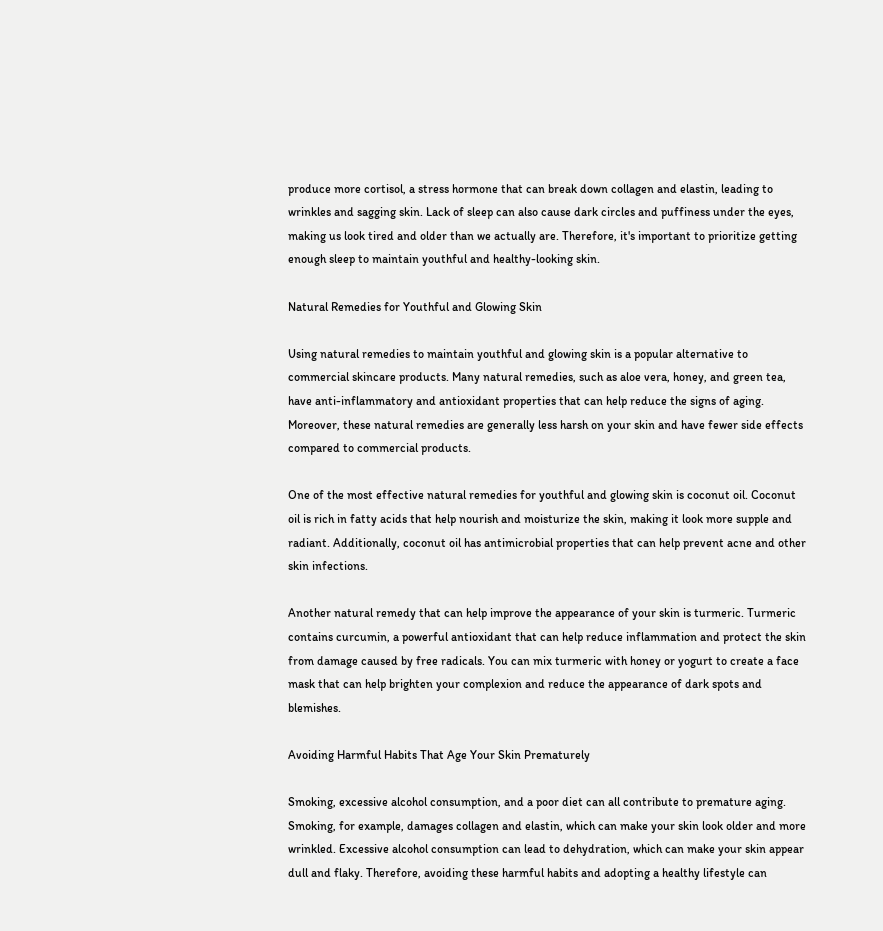produce more cortisol, a stress hormone that can break down collagen and elastin, leading to wrinkles and sagging skin. Lack of sleep can also cause dark circles and puffiness under the eyes, making us look tired and older than we actually are. Therefore, it's important to prioritize getting enough sleep to maintain youthful and healthy-looking skin.

Natural Remedies for Youthful and Glowing Skin

Using natural remedies to maintain youthful and glowing skin is a popular alternative to commercial skincare products. Many natural remedies, such as aloe vera, honey, and green tea, have anti-inflammatory and antioxidant properties that can help reduce the signs of aging. Moreover, these natural remedies are generally less harsh on your skin and have fewer side effects compared to commercial products.

One of the most effective natural remedies for youthful and glowing skin is coconut oil. Coconut oil is rich in fatty acids that help nourish and moisturize the skin, making it look more supple and radiant. Additionally, coconut oil has antimicrobial properties that can help prevent acne and other skin infections.

Another natural remedy that can help improve the appearance of your skin is turmeric. Turmeric contains curcumin, a powerful antioxidant that can help reduce inflammation and protect the skin from damage caused by free radicals. You can mix turmeric with honey or yogurt to create a face mask that can help brighten your complexion and reduce the appearance of dark spots and blemishes.

Avoiding Harmful Habits That Age Your Skin Prematurely

Smoking, excessive alcohol consumption, and a poor diet can all contribute to premature aging. Smoking, for example, damages collagen and elastin, which can make your skin look older and more wrinkled. Excessive alcohol consumption can lead to dehydration, which can make your skin appear dull and flaky. Therefore, avoiding these harmful habits and adopting a healthy lifestyle can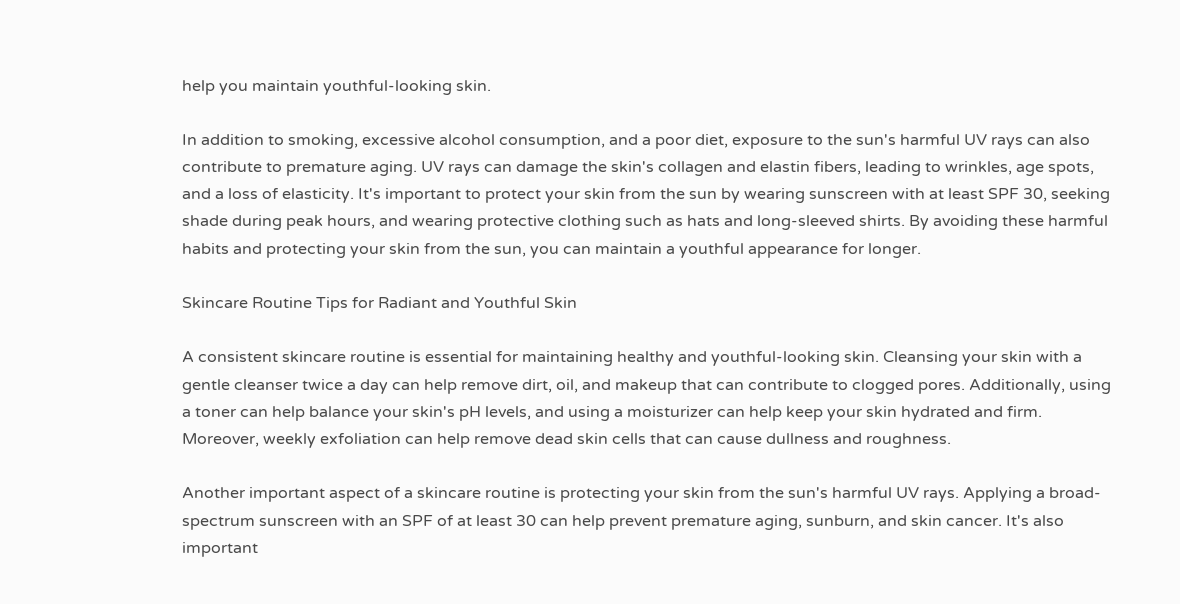help you maintain youthful-looking skin.

In addition to smoking, excessive alcohol consumption, and a poor diet, exposure to the sun's harmful UV rays can also contribute to premature aging. UV rays can damage the skin's collagen and elastin fibers, leading to wrinkles, age spots, and a loss of elasticity. It's important to protect your skin from the sun by wearing sunscreen with at least SPF 30, seeking shade during peak hours, and wearing protective clothing such as hats and long-sleeved shirts. By avoiding these harmful habits and protecting your skin from the sun, you can maintain a youthful appearance for longer.

Skincare Routine Tips for Radiant and Youthful Skin

A consistent skincare routine is essential for maintaining healthy and youthful-looking skin. Cleansing your skin with a gentle cleanser twice a day can help remove dirt, oil, and makeup that can contribute to clogged pores. Additionally, using a toner can help balance your skin's pH levels, and using a moisturizer can help keep your skin hydrated and firm. Moreover, weekly exfoliation can help remove dead skin cells that can cause dullness and roughness.

Another important aspect of a skincare routine is protecting your skin from the sun's harmful UV rays. Applying a broad-spectrum sunscreen with an SPF of at least 30 can help prevent premature aging, sunburn, and skin cancer. It's also important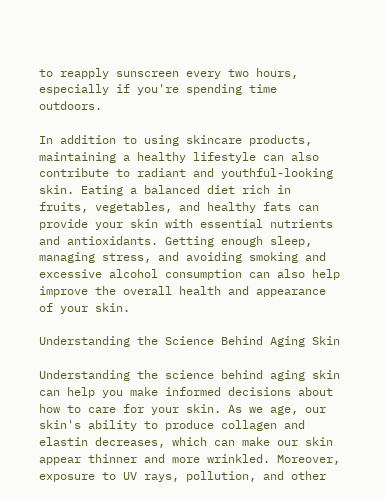to reapply sunscreen every two hours, especially if you're spending time outdoors.

In addition to using skincare products, maintaining a healthy lifestyle can also contribute to radiant and youthful-looking skin. Eating a balanced diet rich in fruits, vegetables, and healthy fats can provide your skin with essential nutrients and antioxidants. Getting enough sleep, managing stress, and avoiding smoking and excessive alcohol consumption can also help improve the overall health and appearance of your skin.

Understanding the Science Behind Aging Skin

Understanding the science behind aging skin can help you make informed decisions about how to care for your skin. As we age, our skin's ability to produce collagen and elastin decreases, which can make our skin appear thinner and more wrinkled. Moreover, exposure to UV rays, pollution, and other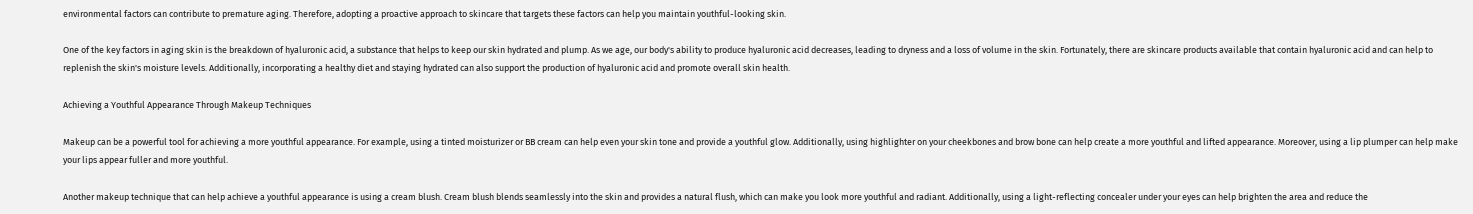environmental factors can contribute to premature aging. Therefore, adopting a proactive approach to skincare that targets these factors can help you maintain youthful-looking skin.

One of the key factors in aging skin is the breakdown of hyaluronic acid, a substance that helps to keep our skin hydrated and plump. As we age, our body's ability to produce hyaluronic acid decreases, leading to dryness and a loss of volume in the skin. Fortunately, there are skincare products available that contain hyaluronic acid and can help to replenish the skin's moisture levels. Additionally, incorporating a healthy diet and staying hydrated can also support the production of hyaluronic acid and promote overall skin health.

Achieving a Youthful Appearance Through Makeup Techniques

Makeup can be a powerful tool for achieving a more youthful appearance. For example, using a tinted moisturizer or BB cream can help even your skin tone and provide a youthful glow. Additionally, using highlighter on your cheekbones and brow bone can help create a more youthful and lifted appearance. Moreover, using a lip plumper can help make your lips appear fuller and more youthful.

Another makeup technique that can help achieve a youthful appearance is using a cream blush. Cream blush blends seamlessly into the skin and provides a natural flush, which can make you look more youthful and radiant. Additionally, using a light-reflecting concealer under your eyes can help brighten the area and reduce the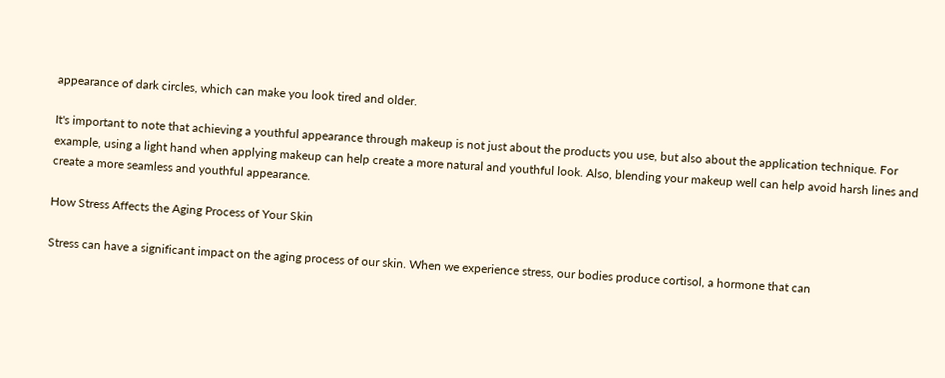appearance of dark circles, which can make you look tired and older.

It's important to note that achieving a youthful appearance through makeup is not just about the products you use, but also about the application technique. For example, using a light hand when applying makeup can help create a more natural and youthful look. Also, blending your makeup well can help avoid harsh lines and create a more seamless and youthful appearance.

How Stress Affects the Aging Process of Your Skin

Stress can have a significant impact on the aging process of our skin. When we experience stress, our bodies produce cortisol, a hormone that can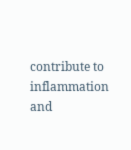contribute to inflammation and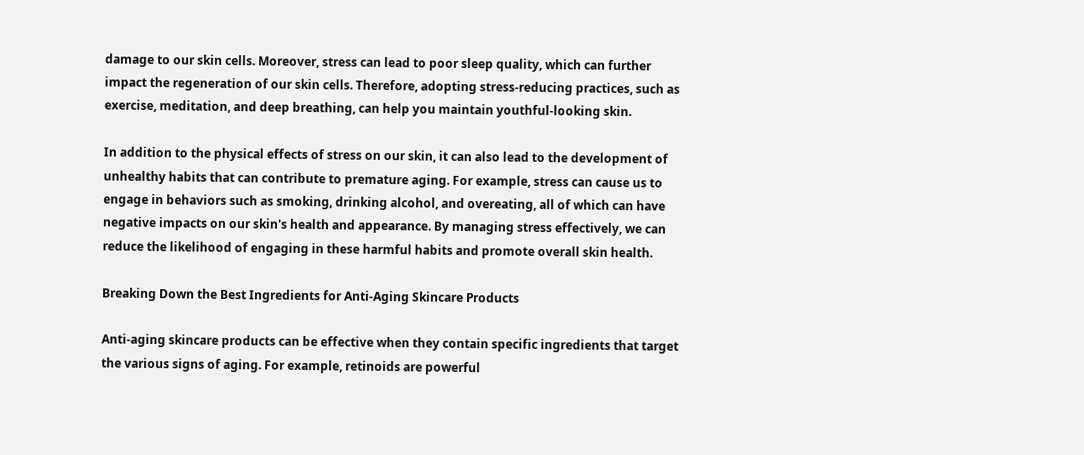damage to our skin cells. Moreover, stress can lead to poor sleep quality, which can further impact the regeneration of our skin cells. Therefore, adopting stress-reducing practices, such as exercise, meditation, and deep breathing, can help you maintain youthful-looking skin.

In addition to the physical effects of stress on our skin, it can also lead to the development of unhealthy habits that can contribute to premature aging. For example, stress can cause us to engage in behaviors such as smoking, drinking alcohol, and overeating, all of which can have negative impacts on our skin's health and appearance. By managing stress effectively, we can reduce the likelihood of engaging in these harmful habits and promote overall skin health.

Breaking Down the Best Ingredients for Anti-Aging Skincare Products

Anti-aging skincare products can be effective when they contain specific ingredients that target the various signs of aging. For example, retinoids are powerful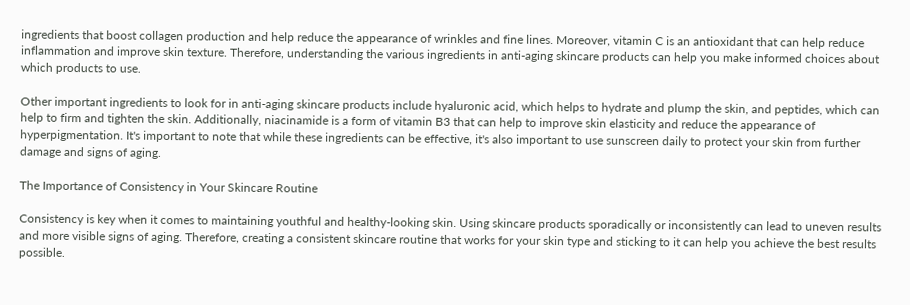ingredients that boost collagen production and help reduce the appearance of wrinkles and fine lines. Moreover, vitamin C is an antioxidant that can help reduce inflammation and improve skin texture. Therefore, understanding the various ingredients in anti-aging skincare products can help you make informed choices about which products to use.

Other important ingredients to look for in anti-aging skincare products include hyaluronic acid, which helps to hydrate and plump the skin, and peptides, which can help to firm and tighten the skin. Additionally, niacinamide is a form of vitamin B3 that can help to improve skin elasticity and reduce the appearance of hyperpigmentation. It's important to note that while these ingredients can be effective, it's also important to use sunscreen daily to protect your skin from further damage and signs of aging.

The Importance of Consistency in Your Skincare Routine

Consistency is key when it comes to maintaining youthful and healthy-looking skin. Using skincare products sporadically or inconsistently can lead to uneven results and more visible signs of aging. Therefore, creating a consistent skincare routine that works for your skin type and sticking to it can help you achieve the best results possible.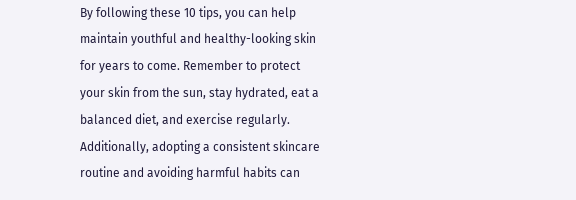By following these 10 tips, you can help maintain youthful and healthy-looking skin for years to come. Remember to protect your skin from the sun, stay hydrated, eat a balanced diet, and exercise regularly. Additionally, adopting a consistent skincare routine and avoiding harmful habits can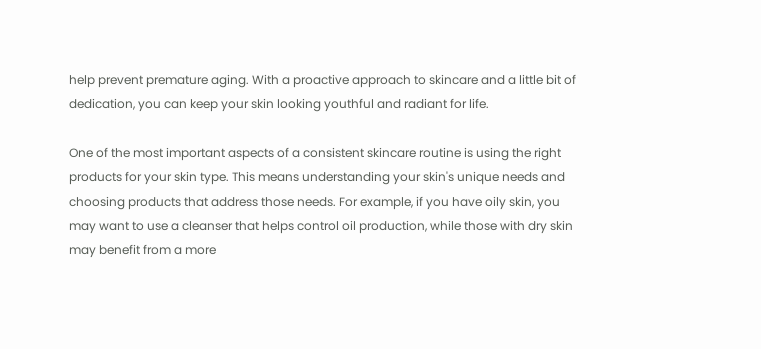help prevent premature aging. With a proactive approach to skincare and a little bit of dedication, you can keep your skin looking youthful and radiant for life.

One of the most important aspects of a consistent skincare routine is using the right products for your skin type. This means understanding your skin's unique needs and choosing products that address those needs. For example, if you have oily skin, you may want to use a cleanser that helps control oil production, while those with dry skin may benefit from a more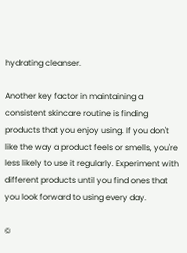hydrating cleanser.

Another key factor in maintaining a consistent skincare routine is finding products that you enjoy using. If you don't like the way a product feels or smells, you're less likely to use it regularly. Experiment with different products until you find ones that you look forward to using every day.

©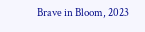Brave in Bloom, 2023